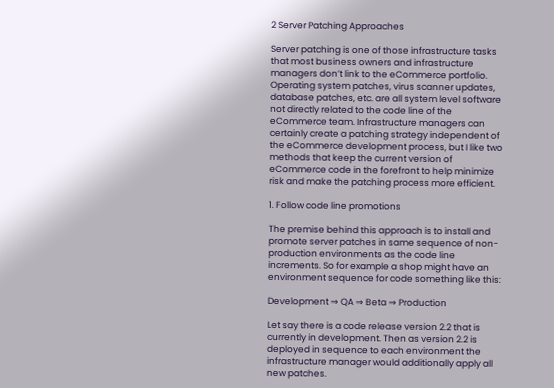2 Server Patching Approaches

Server patching is one of those infrastructure tasks that most business owners and infrastructure managers don’t link to the eCommerce portfolio. Operating system patches, virus scanner updates, database patches, etc. are all system level software not directly related to the code line of the eCommerce team. Infrastructure managers can certainly create a patching strategy independent of the eCommerce development process, but I like two methods that keep the current version of eCommerce code in the forefront to help minimize risk and make the patching process more efficient.

1. Follow code line promotions

The premise behind this approach is to install and promote server patches in same sequence of non-production environments as the code line increments. So for example a shop might have an environment sequence for code something like this:

Development ⇒ QA ⇒ Beta ⇒ Production

Let say there is a code release version 2.2 that is currently in development. Then as version 2.2 is deployed in sequence to each environment the infrastructure manager would additionally apply all new patches.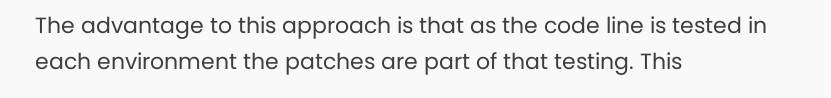The advantage to this approach is that as the code line is tested in each environment the patches are part of that testing. This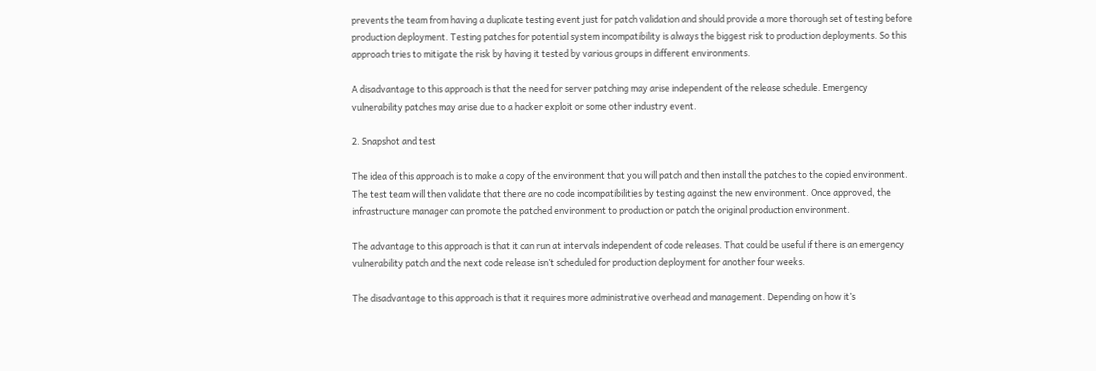prevents the team from having a duplicate testing event just for patch validation and should provide a more thorough set of testing before production deployment. Testing patches for potential system incompatibility is always the biggest risk to production deployments. So this approach tries to mitigate the risk by having it tested by various groups in different environments.

A disadvantage to this approach is that the need for server patching may arise independent of the release schedule. Emergency vulnerability patches may arise due to a hacker exploit or some other industry event.

2. Snapshot and test

The idea of this approach is to make a copy of the environment that you will patch and then install the patches to the copied environment. The test team will then validate that there are no code incompatibilities by testing against the new environment. Once approved, the infrastructure manager can promote the patched environment to production or patch the original production environment.

The advantage to this approach is that it can run at intervals independent of code releases. That could be useful if there is an emergency vulnerability patch and the next code release isn’t scheduled for production deployment for another four weeks.

The disadvantage to this approach is that it requires more administrative overhead and management. Depending on how it’s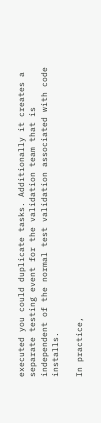executed you could duplicate tasks. Additionally it creates a separate testing event for the validation team that is independent of the normal test validation associated with code installs.

In practice,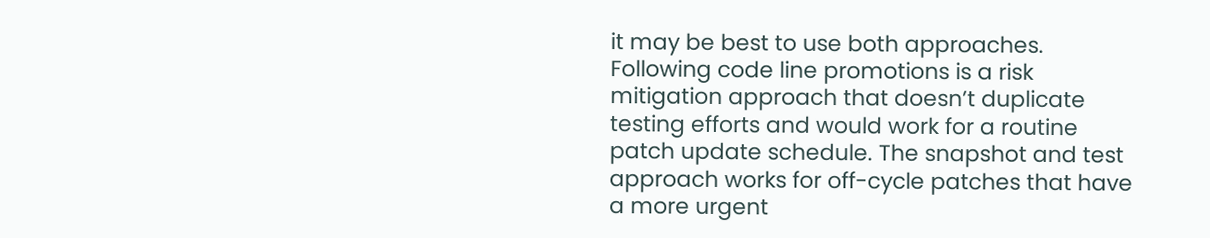it may be best to use both approaches. Following code line promotions is a risk mitigation approach that doesn’t duplicate testing efforts and would work for a routine patch update schedule. The snapshot and test approach works for off-cycle patches that have a more urgent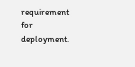requirement for deployment.